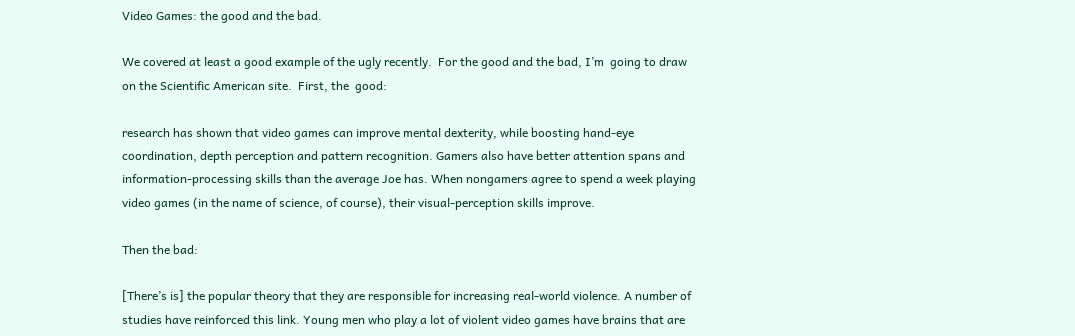Video Games: the good and the bad.

We covered at least a good example of the ugly recently.  For the good and the bad, I’m  going to draw on the Scientific American site.  First, the  good:

research has shown that video games can improve mental dexterity, while boosting hand-eye coordination, depth perception and pattern recognition. Gamers also have better attention spans and information-processing skills than the average Joe has. When nongamers agree to spend a week playing video games (in the name of science, of course), their visual-perception skills improve.

Then the bad:

[There’s is] the popular theory that they are responsible for increasing real-world violence. A number of studies have reinforced this link. Young men who play a lot of violent video games have brains that are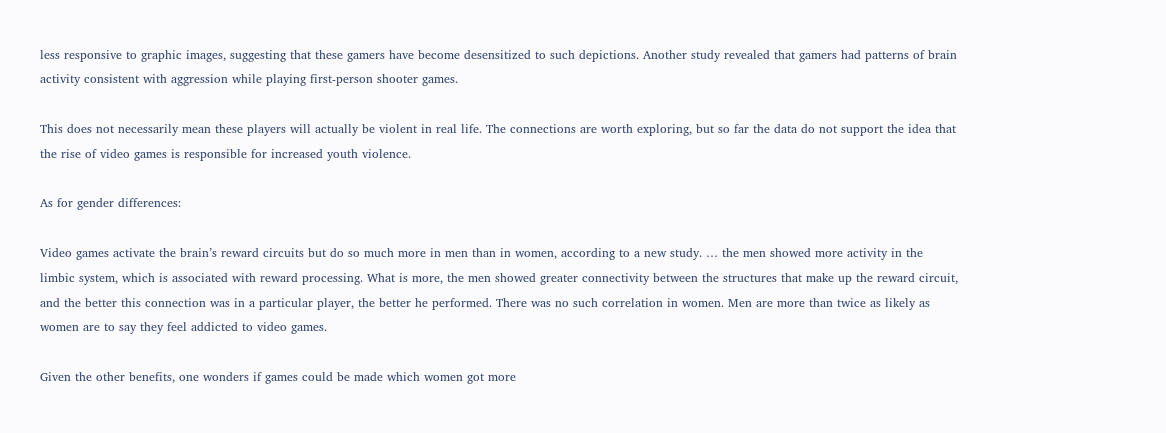less responsive to graphic images, suggesting that these gamers have become desensitized to such depictions. Another study revealed that gamers had patterns of brain activity consistent with aggression while playing first-person shooter games.

This does not necessarily mean these players will actually be violent in real life. The connections are worth exploring, but so far the data do not support the idea that the rise of video games is responsible for increased youth violence.

As for gender differences:

Video games activate the brain’s reward circuits but do so much more in men than in women, according to a new study. … the men showed more activity in the limbic system, which is associated with reward processing. What is more, the men showed greater connectivity between the structures that make up the reward circuit, and the better this connection was in a particular player, the better he performed. There was no such correlation in women. Men are more than twice as likely as women are to say they feel addicted to video games.

Given the other benefits, one wonders if games could be made which women got more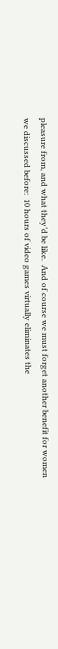pleasure from, and what they’d be like.  And of course we must forget another benefit for women we discussed before:  10 hours of video games virtually eliminates the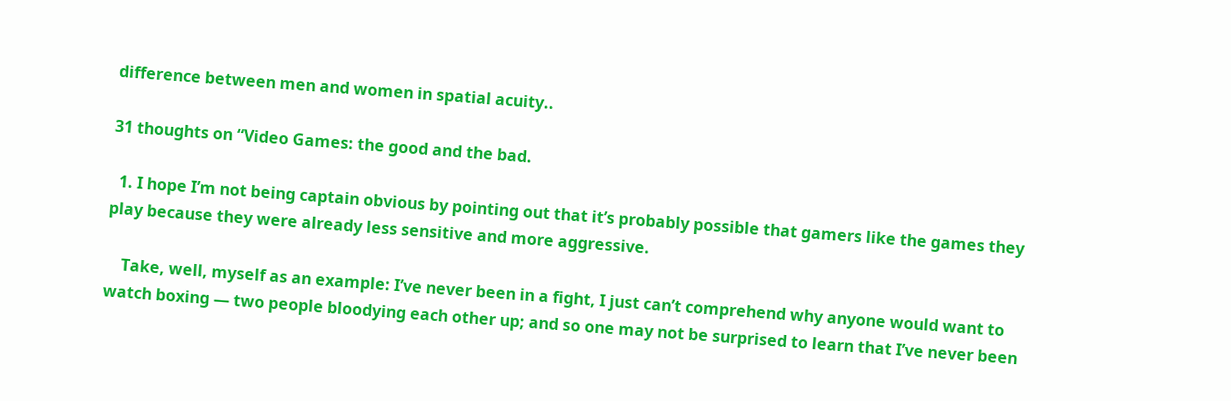difference between men and women in spatial acuity..

31 thoughts on “Video Games: the good and the bad.

  1. I hope I’m not being captain obvious by pointing out that it’s probably possible that gamers like the games they play because they were already less sensitive and more aggressive.

    Take, well, myself as an example: I’ve never been in a fight, I just can’t comprehend why anyone would want to watch boxing — two people bloodying each other up; and so one may not be surprised to learn that I’ve never been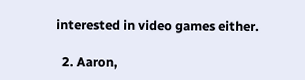interested in video games either.

  2. Aaron,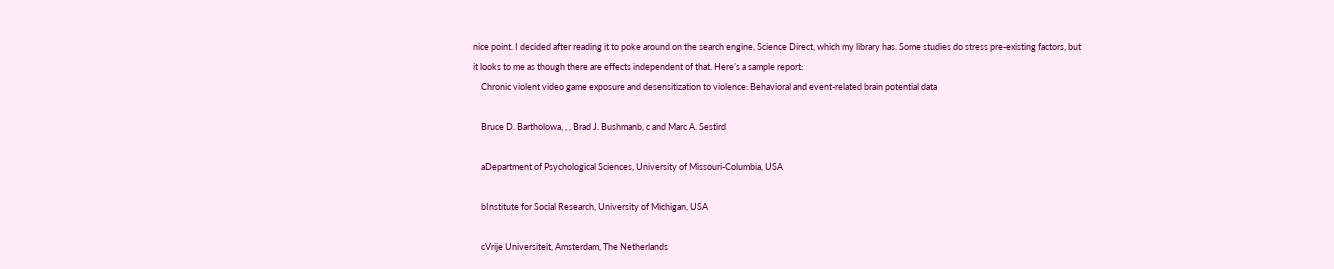nice point. I decided after reading it to poke around on the search engine, Science Direct, which my library has. Some studies do stress pre-existing factors, but it looks to me as though there are effects independent of that. Here’s a sample report:
    Chronic violent video game exposure and desensitization to violence: Behavioral and event-related brain potential data

    Bruce D. Bartholowa, , , Brad J. Bushmanb, c and Marc A. Sestird

    aDepartment of Psychological Sciences, University of Missouri-Columbia, USA

    bInstitute for Social Research, University of Michigan, USA

    cVrije Universiteit, Amsterdam, The Netherlands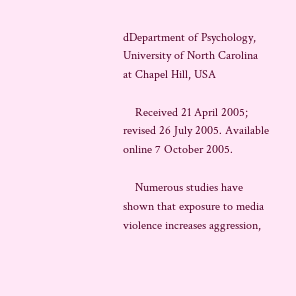dDepartment of Psychology, University of North Carolina at Chapel Hill, USA

    Received 21 April 2005; revised 26 July 2005. Available online 7 October 2005.

    Numerous studies have shown that exposure to media violence increases aggression,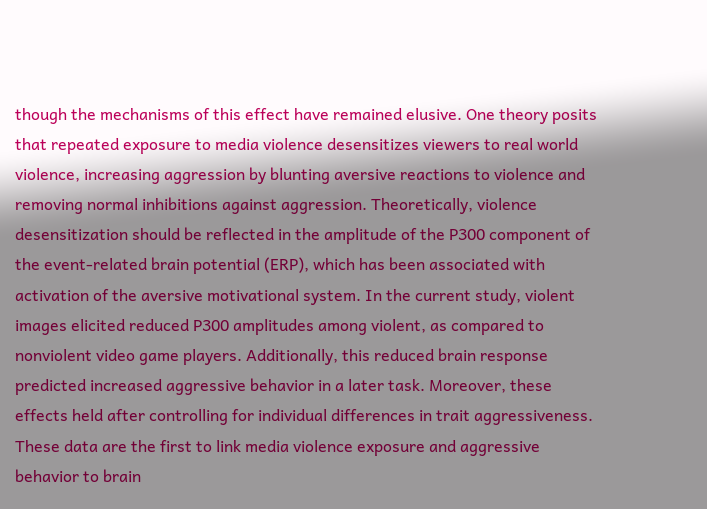though the mechanisms of this effect have remained elusive. One theory posits that repeated exposure to media violence desensitizes viewers to real world violence, increasing aggression by blunting aversive reactions to violence and removing normal inhibitions against aggression. Theoretically, violence desensitization should be reflected in the amplitude of the P300 component of the event-related brain potential (ERP), which has been associated with activation of the aversive motivational system. In the current study, violent images elicited reduced P300 amplitudes among violent, as compared to nonviolent video game players. Additionally, this reduced brain response predicted increased aggressive behavior in a later task. Moreover, these effects held after controlling for individual differences in trait aggressiveness. These data are the first to link media violence exposure and aggressive behavior to brain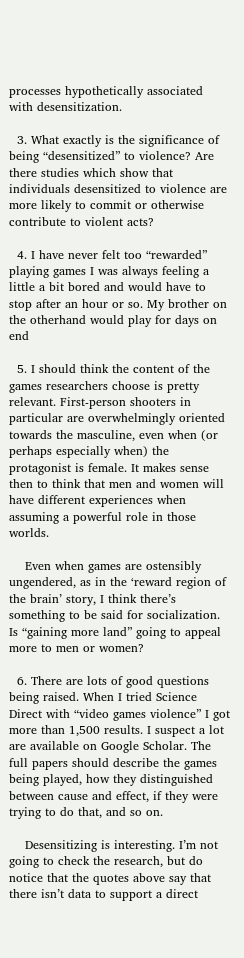processes hypothetically associated with desensitization.

  3. What exactly is the significance of being “desensitized” to violence? Are there studies which show that individuals desensitized to violence are more likely to commit or otherwise contribute to violent acts?

  4. I have never felt too “rewarded” playing games I was always feeling a little a bit bored and would have to stop after an hour or so. My brother on the otherhand would play for days on end

  5. I should think the content of the games researchers choose is pretty relevant. First-person shooters in particular are overwhelmingly oriented towards the masculine, even when (or perhaps especially when) the protagonist is female. It makes sense then to think that men and women will have different experiences when assuming a powerful role in those worlds.

    Even when games are ostensibly ungendered, as in the ‘reward region of the brain’ story, I think there’s something to be said for socialization. Is “gaining more land” going to appeal more to men or women?

  6. There are lots of good questions being raised. When I tried Science Direct with “video games violence” I got more than 1,500 results. I suspect a lot are available on Google Scholar. The full papers should describe the games being played, how they distinguished between cause and effect, if they were trying to do that, and so on.

    Desensitizing is interesting. I’m not going to check the research, but do notice that the quotes above say that there isn’t data to support a direct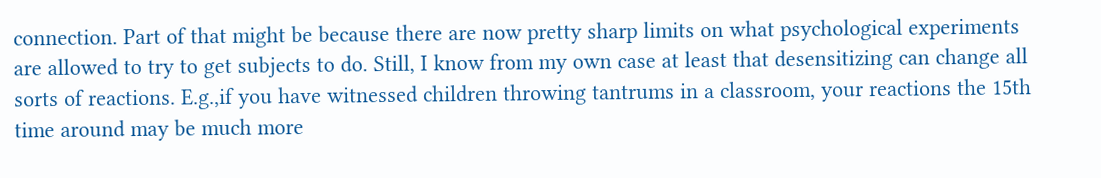connection. Part of that might be because there are now pretty sharp limits on what psychological experiments are allowed to try to get subjects to do. Still, I know from my own case at least that desensitizing can change all sorts of reactions. E.g.,if you have witnessed children throwing tantrums in a classroom, your reactions the 15th time around may be much more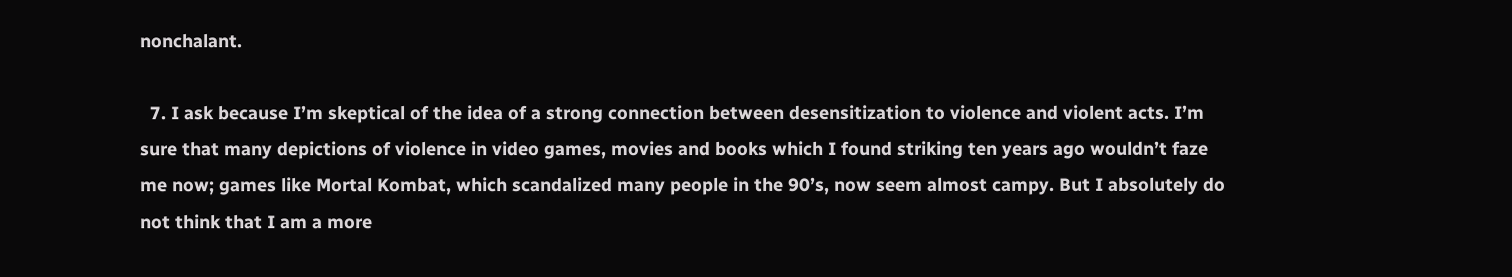nonchalant.

  7. I ask because I’m skeptical of the idea of a strong connection between desensitization to violence and violent acts. I’m sure that many depictions of violence in video games, movies and books which I found striking ten years ago wouldn’t faze me now; games like Mortal Kombat, which scandalized many people in the 90’s, now seem almost campy. But I absolutely do not think that I am a more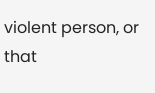violent person, or that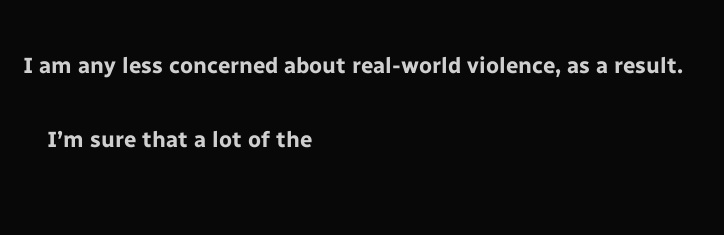I am any less concerned about real-world violence, as a result.

    I’m sure that a lot of the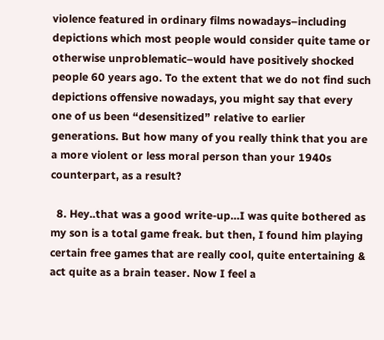violence featured in ordinary films nowadays–including depictions which most people would consider quite tame or otherwise unproblematic–would have positively shocked people 60 years ago. To the extent that we do not find such depictions offensive nowadays, you might say that every one of us been “desensitized” relative to earlier generations. But how many of you really think that you are a more violent or less moral person than your 1940s counterpart, as a result?

  8. Hey..that was a good write-up…I was quite bothered as my son is a total game freak. but then, I found him playing certain free games that are really cool, quite entertaining & act quite as a brain teaser. Now I feel a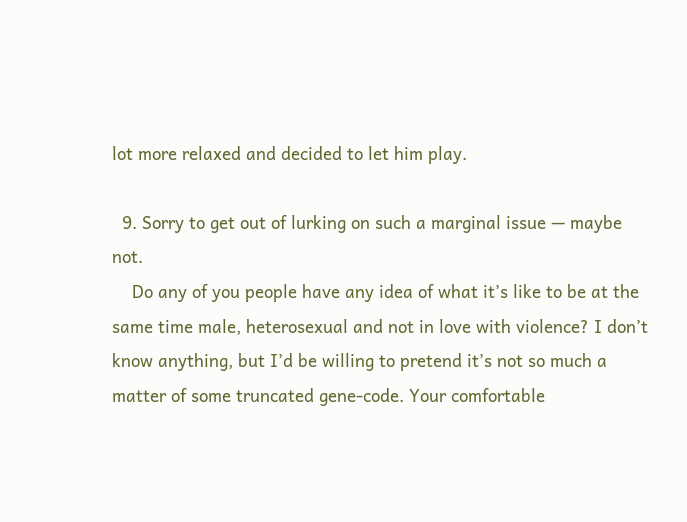lot more relaxed and decided to let him play.

  9. Sorry to get out of lurking on such a marginal issue — maybe not.
    Do any of you people have any idea of what it’s like to be at the same time male, heterosexual and not in love with violence? I don’t know anything, but I’d be willing to pretend it’s not so much a matter of some truncated gene-code. Your comfortable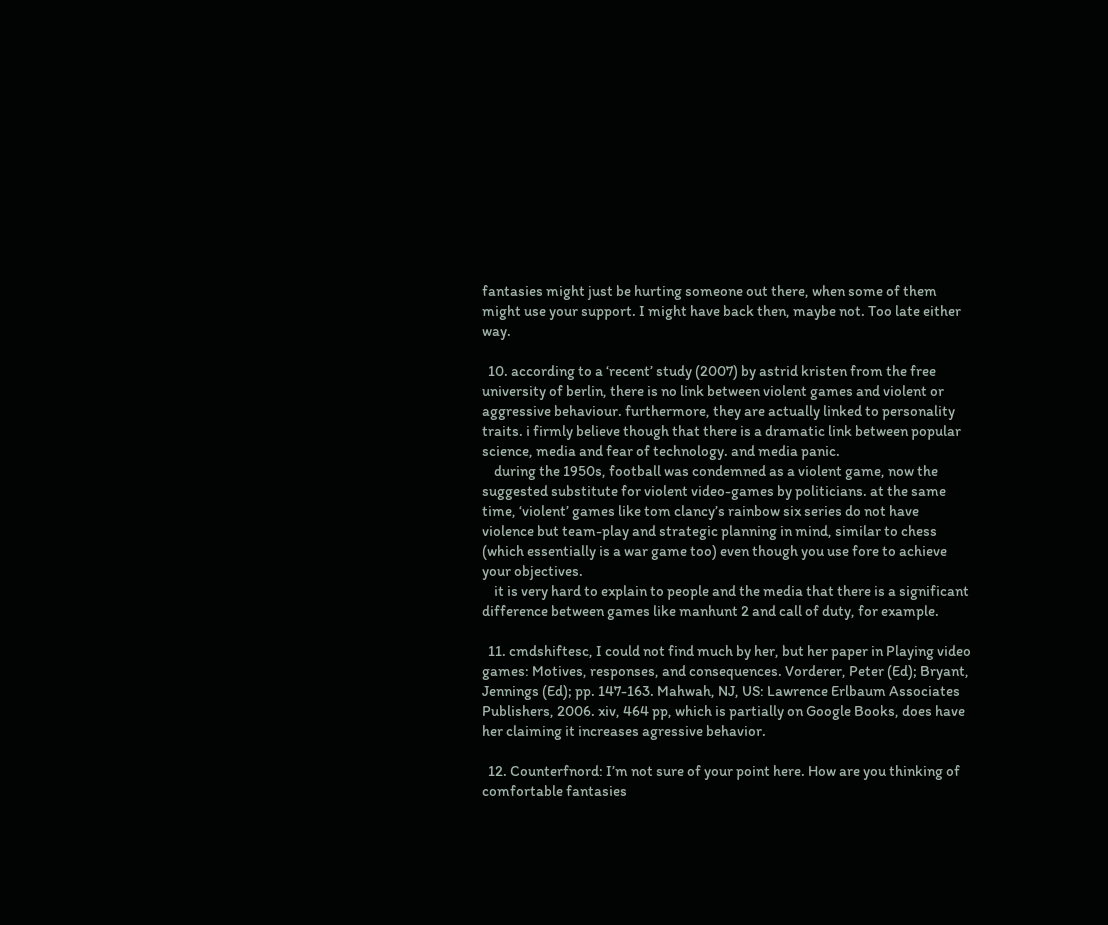fantasies might just be hurting someone out there, when some of them might use your support. I might have back then, maybe not. Too late either way.

  10. according to a ‘recent’ study (2007) by astrid kristen from the free university of berlin, there is no link between violent games and violent or aggressive behaviour. furthermore, they are actually linked to personality traits. i firmly believe though that there is a dramatic link between popular science, media and fear of technology. and media panic.
    during the 1950s, football was condemned as a violent game, now the suggested substitute for violent video-games by politicians. at the same time, ‘violent’ games like tom clancy’s rainbow six series do not have violence but team-play and strategic planning in mind, similar to chess (which essentially is a war game too) even though you use fore to achieve your objectives.
    it is very hard to explain to people and the media that there is a significant difference between games like manhunt 2 and call of duty, for example.

  11. cmdshiftesc, I could not find much by her, but her paper in Playing video games: Motives, responses, and consequences. Vorderer, Peter (Ed); Bryant, Jennings (Ed); pp. 147-163. Mahwah, NJ, US: Lawrence Erlbaum Associates Publishers, 2006. xiv, 464 pp, which is partially on Google Books, does have her claiming it increases agressive behavior.

  12. Counterfnord: I’m not sure of your point here. How are you thinking of comfortable fantasies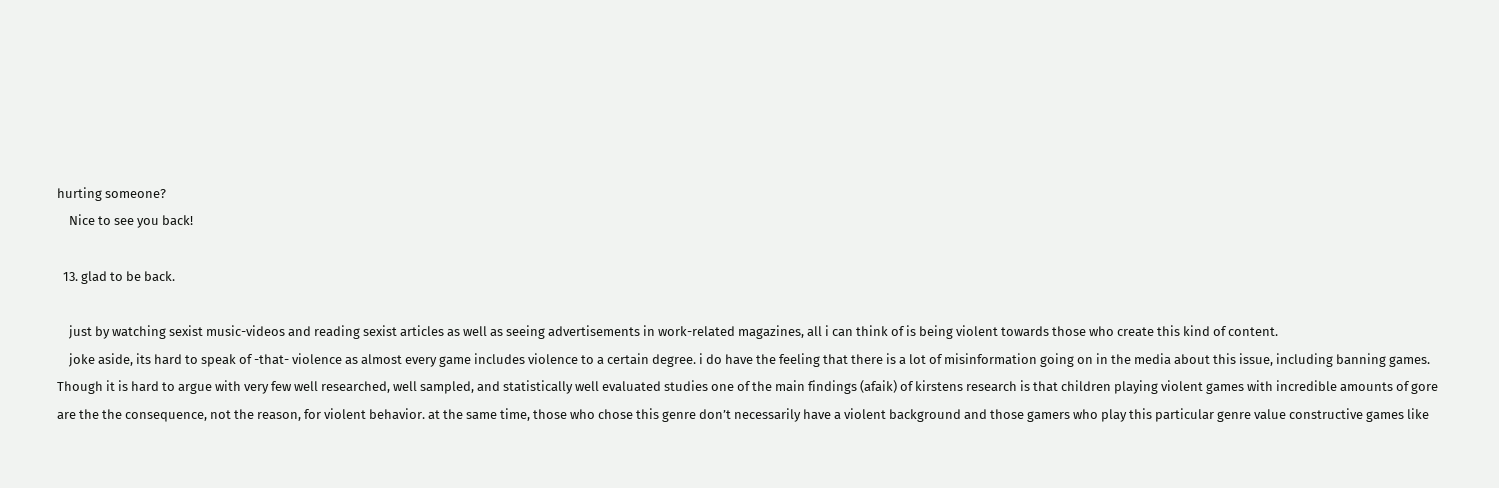hurting someone?
    Nice to see you back!

  13. glad to be back.

    just by watching sexist music-videos and reading sexist articles as well as seeing advertisements in work-related magazines, all i can think of is being violent towards those who create this kind of content.
    joke aside, its hard to speak of -that- violence as almost every game includes violence to a certain degree. i do have the feeling that there is a lot of misinformation going on in the media about this issue, including banning games. Though it is hard to argue with very few well researched, well sampled, and statistically well evaluated studies one of the main findings (afaik) of kirstens research is that children playing violent games with incredible amounts of gore are the the consequence, not the reason, for violent behavior. at the same time, those who chose this genre don’t necessarily have a violent background and those gamers who play this particular genre value constructive games like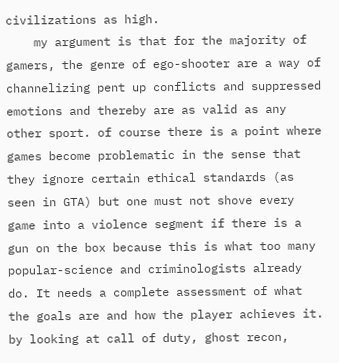civilizations as high.
    my argument is that for the majority of gamers, the genre of ego-shooter are a way of channelizing pent up conflicts and suppressed emotions and thereby are as valid as any other sport. of course there is a point where games become problematic in the sense that they ignore certain ethical standards (as seen in GTA) but one must not shove every game into a violence segment if there is a gun on the box because this is what too many popular-science and criminologists already do. It needs a complete assessment of what the goals are and how the player achieves it. by looking at call of duty, ghost recon,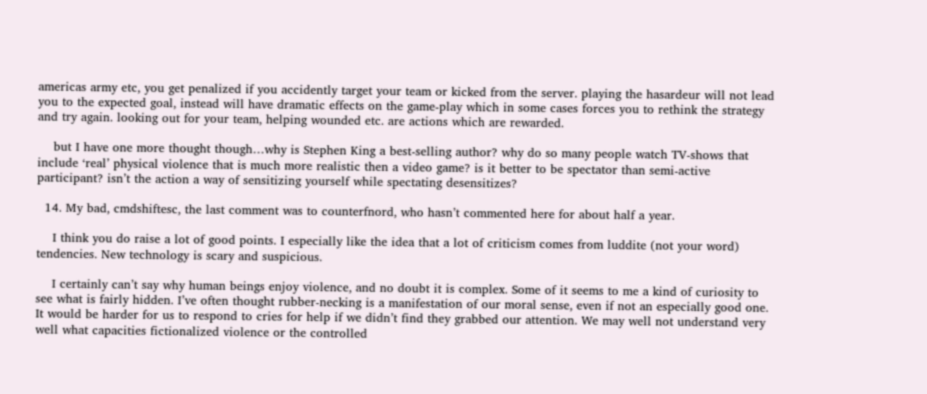americas army etc, you get penalized if you accidently target your team or kicked from the server. playing the hasardeur will not lead you to the expected goal, instead will have dramatic effects on the game-play which in some cases forces you to rethink the strategy and try again. looking out for your team, helping wounded etc. are actions which are rewarded.

    but I have one more thought though…why is Stephen King a best-selling author? why do so many people watch TV-shows that include ‘real’ physical violence that is much more realistic then a video game? is it better to be spectator than semi-active participant? isn’t the action a way of sensitizing yourself while spectating desensitizes?

  14. My bad, cmdshiftesc, the last comment was to counterfnord, who hasn’t commented here for about half a year.

    I think you do raise a lot of good points. I especially like the idea that a lot of criticism comes from luddite (not your word) tendencies. New technology is scary and suspicious.

    I certainly can’t say why human beings enjoy violence, and no doubt it is complex. Some of it seems to me a kind of curiosity to see what is fairly hidden. I’ve often thought rubber-necking is a manifestation of our moral sense, even if not an especially good one. It would be harder for us to respond to cries for help if we didn’t find they grabbed our attention. We may well not understand very well what capacities fictionalized violence or the controlled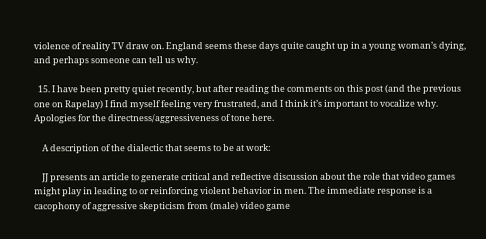violence of reality TV draw on. England seems these days quite caught up in a young woman’s dying, and perhaps someone can tell us why.

  15. I have been pretty quiet recently, but after reading the comments on this post (and the previous one on Rapelay) I find myself feeling very frustrated, and I think it’s important to vocalize why. Apologies for the directness/aggressiveness of tone here.

    A description of the dialectic that seems to be at work:

    JJ presents an article to generate critical and reflective discussion about the role that video games might play in leading to or reinforcing violent behavior in men. The immediate response is a cacophony of aggressive skepticism from (male) video game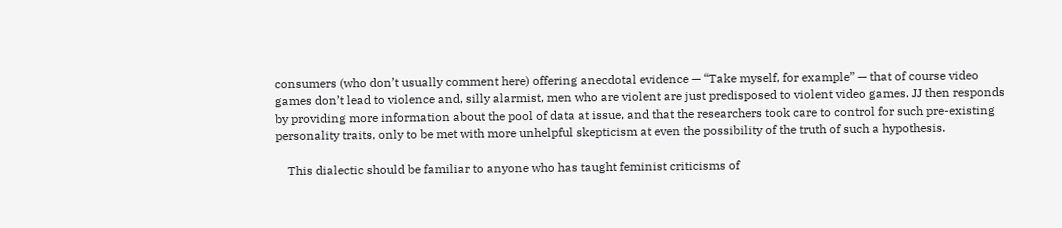consumers (who don’t usually comment here) offering anecdotal evidence — “Take myself, for example” — that of course video games don’t lead to violence and, silly alarmist, men who are violent are just predisposed to violent video games. JJ then responds by providing more information about the pool of data at issue, and that the researchers took care to control for such pre-existing personality traits, only to be met with more unhelpful skepticism at even the possibility of the truth of such a hypothesis.

    This dialectic should be familiar to anyone who has taught feminist criticisms of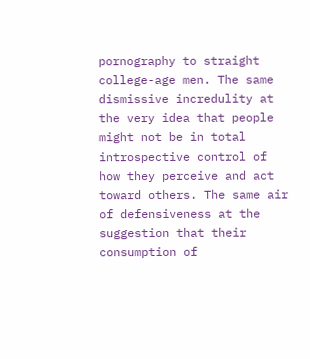pornography to straight college-age men. The same dismissive incredulity at the very idea that people might not be in total introspective control of how they perceive and act toward others. The same air of defensiveness at the suggestion that their consumption of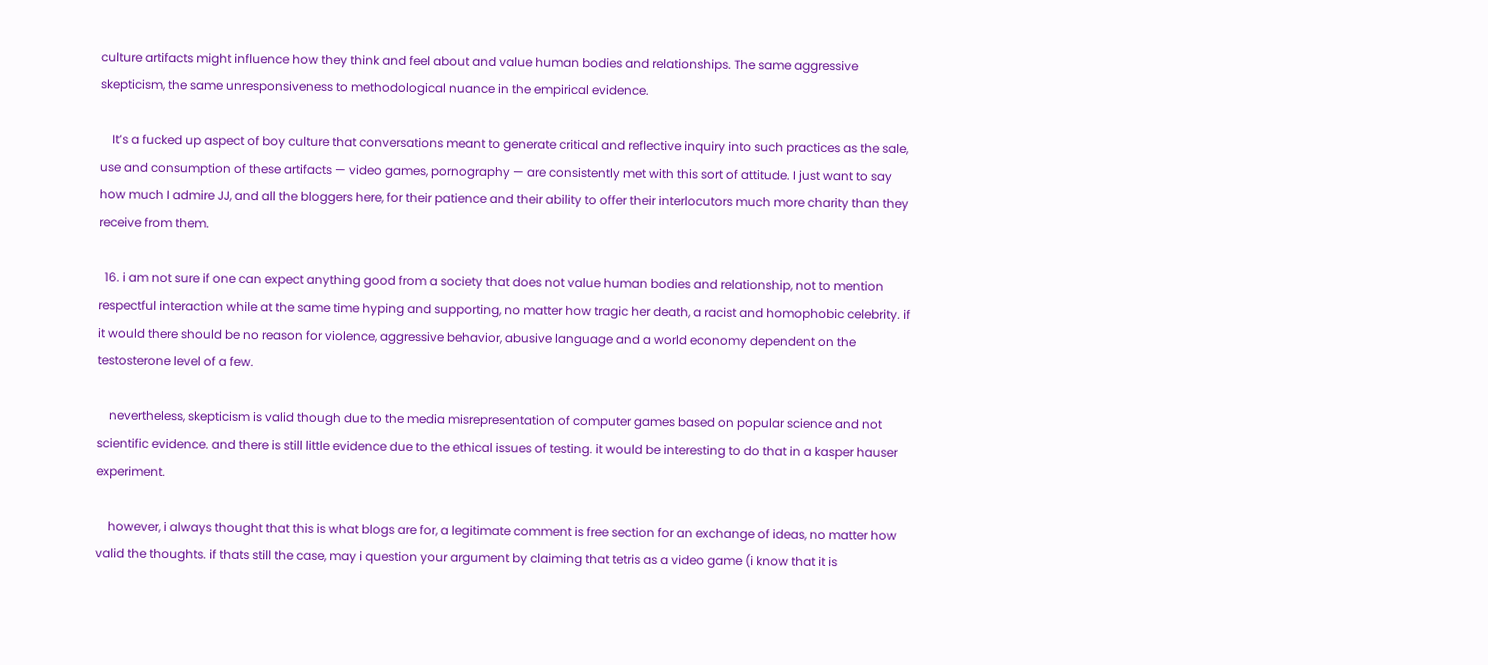culture artifacts might influence how they think and feel about and value human bodies and relationships. The same aggressive skepticism, the same unresponsiveness to methodological nuance in the empirical evidence.

    It’s a fucked up aspect of boy culture that conversations meant to generate critical and reflective inquiry into such practices as the sale, use and consumption of these artifacts — video games, pornography — are consistently met with this sort of attitude. I just want to say how much I admire JJ, and all the bloggers here, for their patience and their ability to offer their interlocutors much more charity than they receive from them.

  16. i am not sure if one can expect anything good from a society that does not value human bodies and relationship, not to mention respectful interaction while at the same time hyping and supporting, no matter how tragic her death, a racist and homophobic celebrity. if it would there should be no reason for violence, aggressive behavior, abusive language and a world economy dependent on the testosterone level of a few.

    nevertheless, skepticism is valid though due to the media misrepresentation of computer games based on popular science and not scientific evidence. and there is still little evidence due to the ethical issues of testing. it would be interesting to do that in a kasper hauser experiment.

    however, i always thought that this is what blogs are for, a legitimate comment is free section for an exchange of ideas, no matter how valid the thoughts. if thats still the case, may i question your argument by claiming that tetris as a video game (i know that it is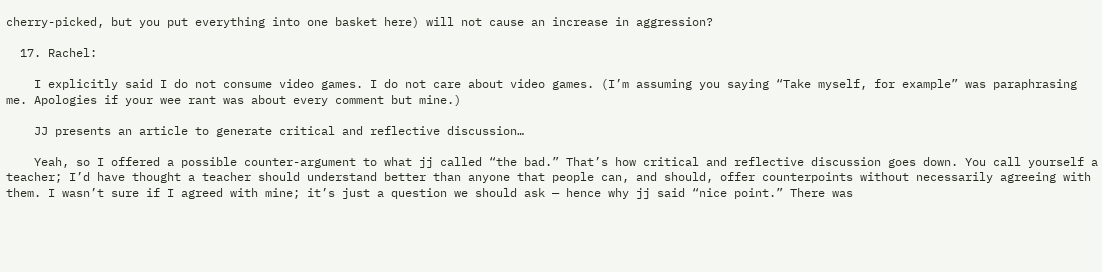cherry-picked, but you put everything into one basket here) will not cause an increase in aggression?

  17. Rachel:

    I explicitly said I do not consume video games. I do not care about video games. (I’m assuming you saying “Take myself, for example” was paraphrasing me. Apologies if your wee rant was about every comment but mine.)

    JJ presents an article to generate critical and reflective discussion…

    Yeah, so I offered a possible counter-argument to what jj called “the bad.” That’s how critical and reflective discussion goes down. You call yourself a teacher; I’d have thought a teacher should understand better than anyone that people can, and should, offer counterpoints without necessarily agreeing with them. I wasn’t sure if I agreed with mine; it’s just a question we should ask — hence why jj said “nice point.” There was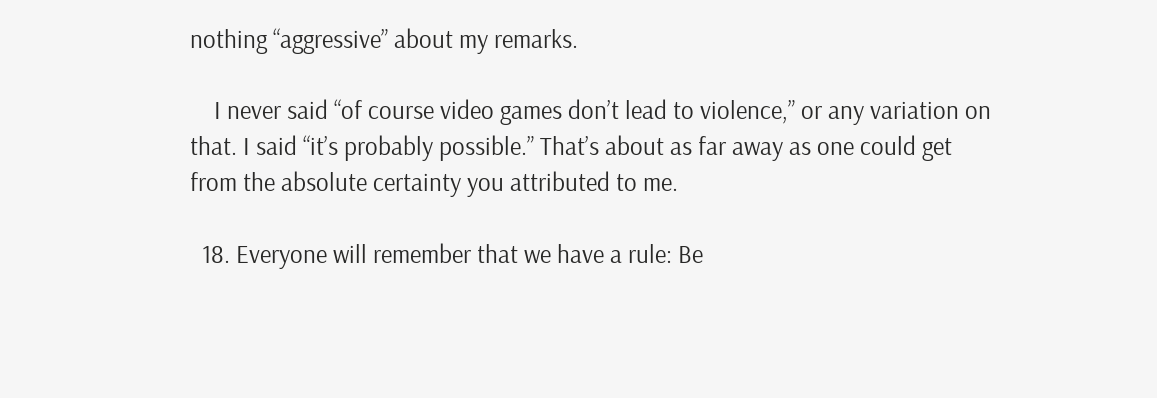nothing “aggressive” about my remarks.

    I never said “of course video games don’t lead to violence,” or any variation on that. I said “it’s probably possible.” That’s about as far away as one could get from the absolute certainty you attributed to me.

  18. Everyone will remember that we have a rule: Be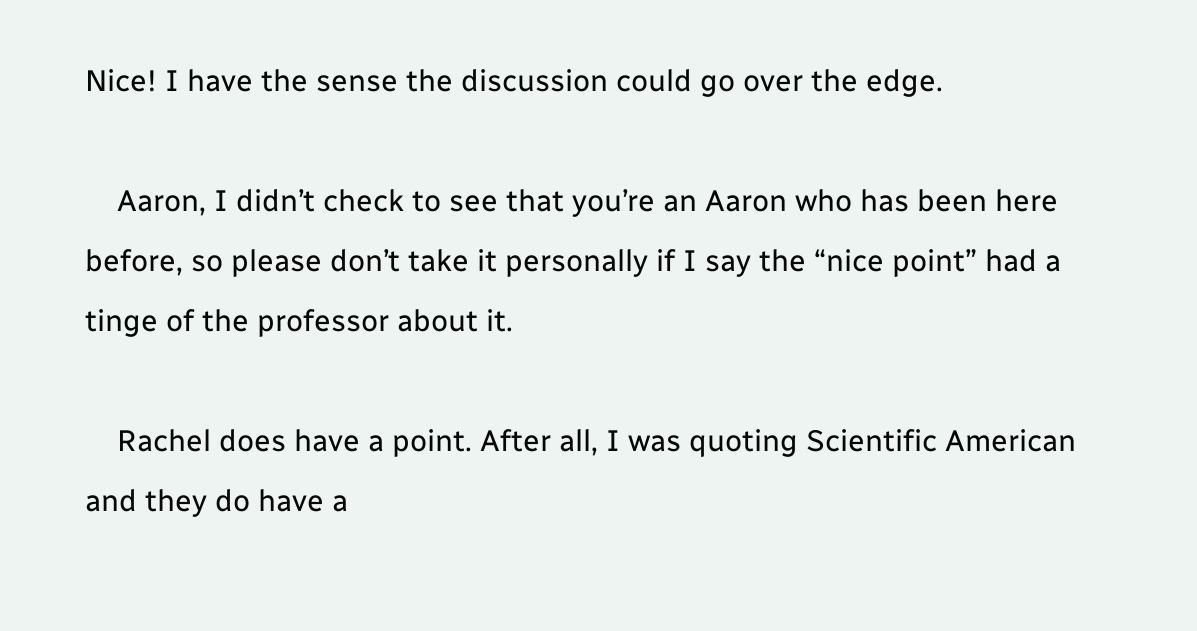Nice! I have the sense the discussion could go over the edge.

    Aaron, I didn’t check to see that you’re an Aaron who has been here before, so please don’t take it personally if I say the “nice point” had a tinge of the professor about it.

    Rachel does have a point. After all, I was quoting Scientific American and they do have a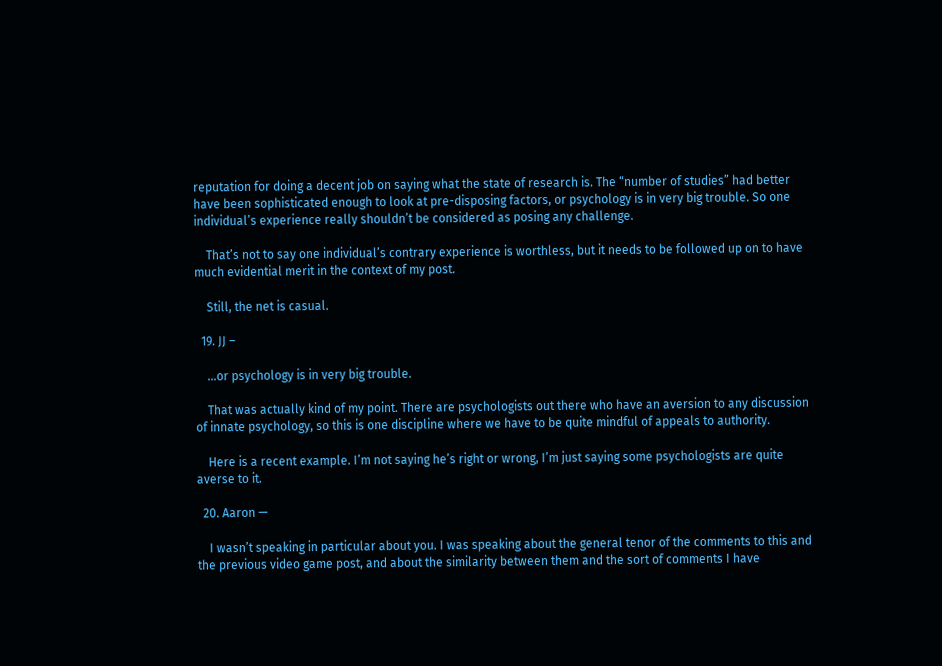reputation for doing a decent job on saying what the state of research is. The “number of studies” had better have been sophisticated enough to look at pre-disposing factors, or psychology is in very big trouble. So one individual’s experience really shouldn’t be considered as posing any challenge.

    That’s not to say one individual’s contrary experience is worthless, but it needs to be followed up on to have much evidential merit in the context of my post.

    Still, the net is casual.

  19. JJ –

    …or psychology is in very big trouble.

    That was actually kind of my point. There are psychologists out there who have an aversion to any discussion of innate psychology, so this is one discipline where we have to be quite mindful of appeals to authority.

    Here is a recent example. I’m not saying he’s right or wrong, I’m just saying some psychologists are quite averse to it.

  20. Aaron —

    I wasn’t speaking in particular about you. I was speaking about the general tenor of the comments to this and the previous video game post, and about the similarity between them and the sort of comments I have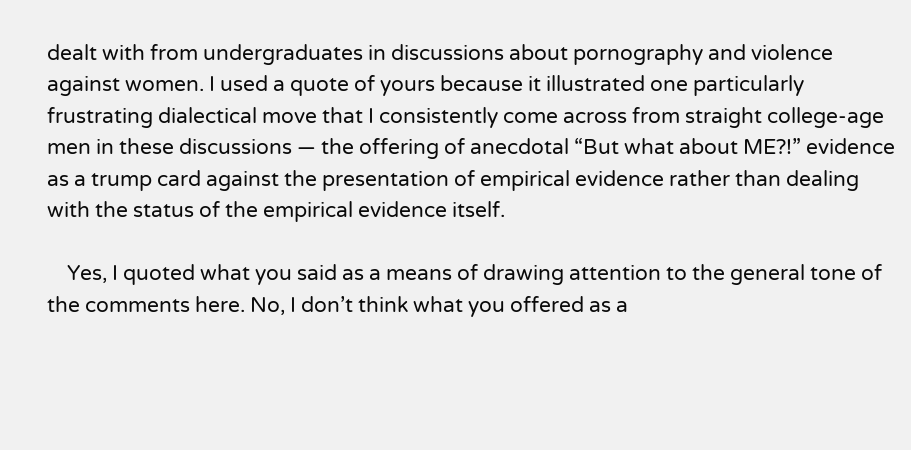dealt with from undergraduates in discussions about pornography and violence against women. I used a quote of yours because it illustrated one particularly frustrating dialectical move that I consistently come across from straight college-age men in these discussions — the offering of anecdotal “But what about ME?!” evidence as a trump card against the presentation of empirical evidence rather than dealing with the status of the empirical evidence itself.

    Yes, I quoted what you said as a means of drawing attention to the general tone of the comments here. No, I don’t think what you offered as a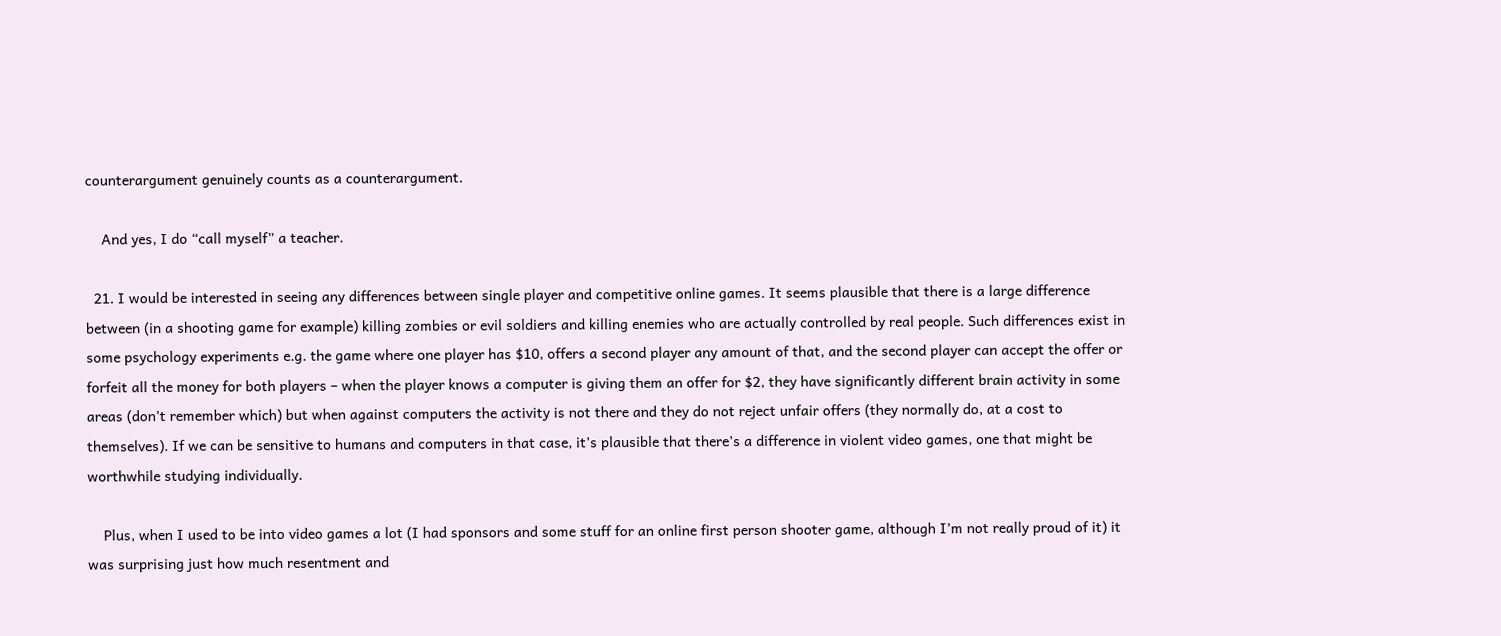counterargument genuinely counts as a counterargument.

    And yes, I do “call myself” a teacher.

  21. I would be interested in seeing any differences between single player and competitive online games. It seems plausible that there is a large difference between (in a shooting game for example) killing zombies or evil soldiers and killing enemies who are actually controlled by real people. Such differences exist in some psychology experiments e.g. the game where one player has $10, offers a second player any amount of that, and the second player can accept the offer or forfeit all the money for both players – when the player knows a computer is giving them an offer for $2, they have significantly different brain activity in some areas (don’t remember which) but when against computers the activity is not there and they do not reject unfair offers (they normally do, at a cost to themselves). If we can be sensitive to humans and computers in that case, it’s plausible that there’s a difference in violent video games, one that might be worthwhile studying individually.

    Plus, when I used to be into video games a lot (I had sponsors and some stuff for an online first person shooter game, although I’m not really proud of it) it was surprising just how much resentment and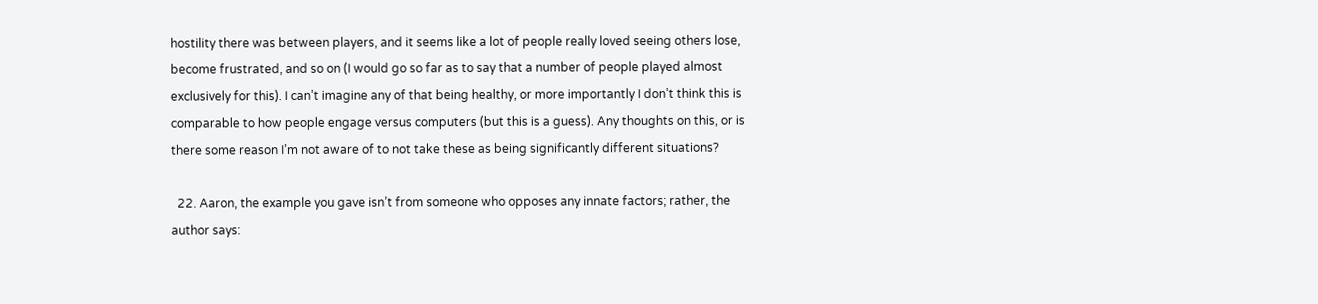hostility there was between players, and it seems like a lot of people really loved seeing others lose, become frustrated, and so on (I would go so far as to say that a number of people played almost exclusively for this). I can’t imagine any of that being healthy, or more importantly I don’t think this is comparable to how people engage versus computers (but this is a guess). Any thoughts on this, or is there some reason I’m not aware of to not take these as being significantly different situations?

  22. Aaron, the example you gave isn’t from someone who opposes any innate factors; rather, the author says: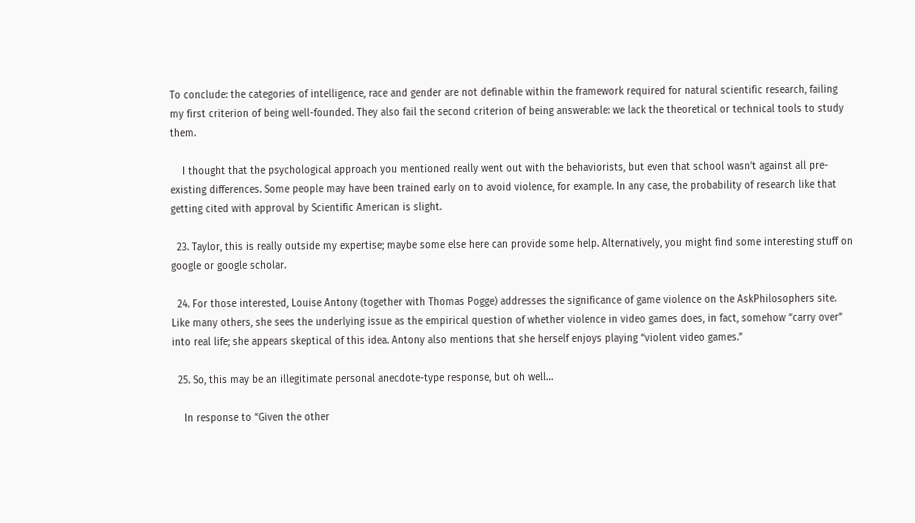To conclude: the categories of intelligence, race and gender are not definable within the framework required for natural scientific research, failing my first criterion of being well-founded. They also fail the second criterion of being answerable: we lack the theoretical or technical tools to study them.

    I thought that the psychological approach you mentioned really went out with the behaviorists, but even that school wasn’t against all pre-existing differences. Some people may have been trained early on to avoid violence, for example. In any case, the probability of research like that getting cited with approval by Scientific American is slight.

  23. Taylor, this is really outside my expertise; maybe some else here can provide some help. Alternatively, you might find some interesting stuff on google or google scholar.

  24. For those interested, Louise Antony (together with Thomas Pogge) addresses the significance of game violence on the AskPhilosophers site. Like many others, she sees the underlying issue as the empirical question of whether violence in video games does, in fact, somehow “carry over” into real life; she appears skeptical of this idea. Antony also mentions that she herself enjoys playing “violent video games.”

  25. So, this may be an illegitimate personal anecdote-type response, but oh well…

    In response to “Given the other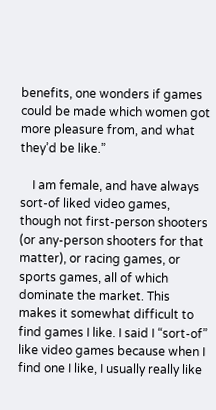benefits, one wonders if games could be made which women got more pleasure from, and what they’d be like.”

    I am female, and have always sort-of liked video games, though not first-person shooters (or any-person shooters for that matter), or racing games, or sports games, all of which dominate the market. This makes it somewhat difficult to find games I like. I said I “sort-of” like video games because when I find one I like, I usually really like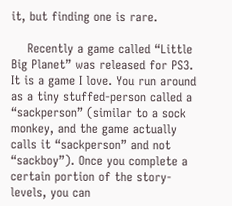it, but finding one is rare.

    Recently a game called “Little Big Planet” was released for PS3. It is a game I love. You run around as a tiny stuffed-person called a “sackperson” (similar to a sock monkey, and the game actually calls it “sackperson” and not “sackboy”). Once you complete a certain portion of the story-levels, you can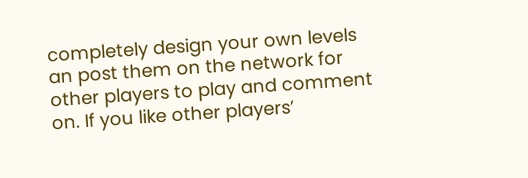completely design your own levels an post them on the network for other players to play and comment on. If you like other players’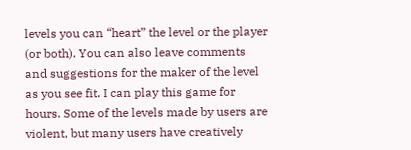levels you can “heart” the level or the player (or both). You can also leave comments and suggestions for the maker of the level as you see fit. I can play this game for hours. Some of the levels made by users are violent, but many users have creatively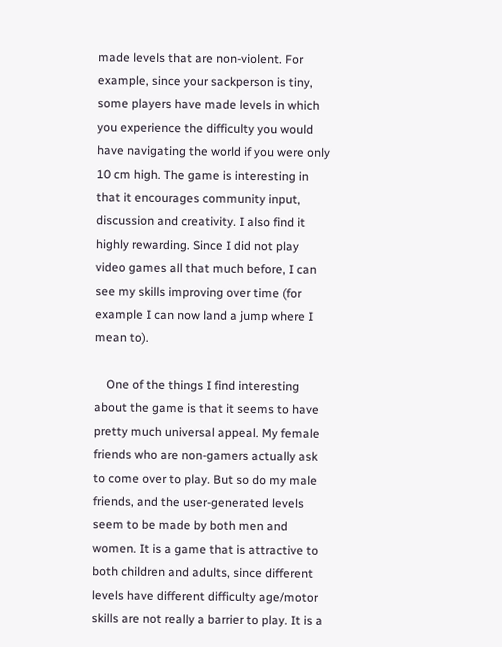made levels that are non-violent. For example, since your sackperson is tiny, some players have made levels in which you experience the difficulty you would have navigating the world if you were only 10 cm high. The game is interesting in that it encourages community input, discussion and creativity. I also find it highly rewarding. Since I did not play video games all that much before, I can see my skills improving over time (for example I can now land a jump where I mean to).

    One of the things I find interesting about the game is that it seems to have pretty much universal appeal. My female friends who are non-gamers actually ask to come over to play. But so do my male friends, and the user-generated levels seem to be made by both men and women. It is a game that is attractive to both children and adults, since different levels have different difficulty age/motor skills are not really a barrier to play. It is a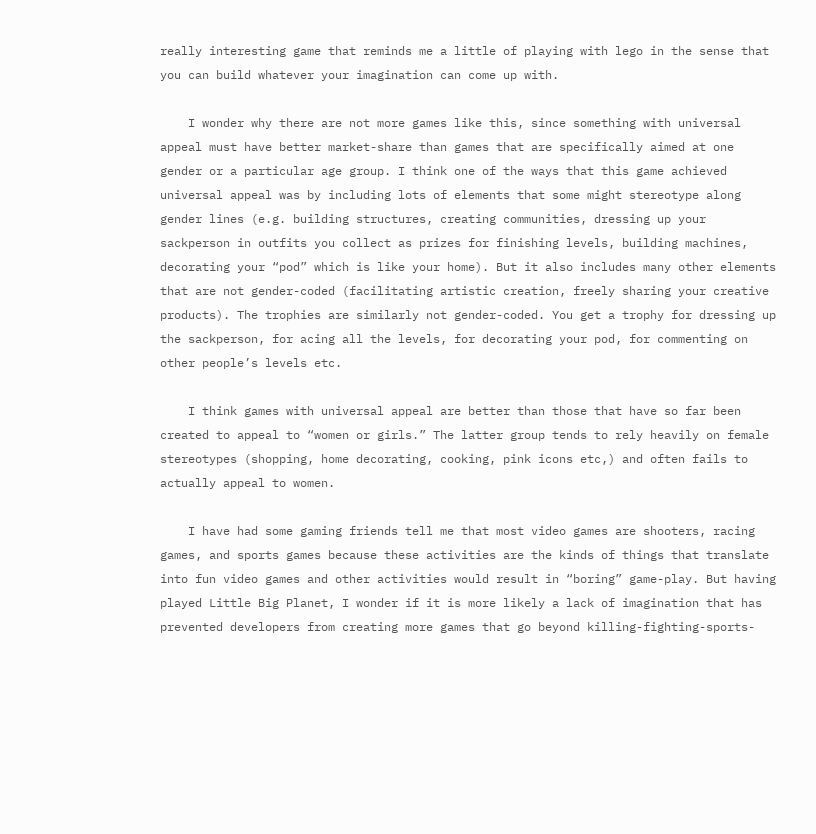really interesting game that reminds me a little of playing with lego in the sense that you can build whatever your imagination can come up with.

    I wonder why there are not more games like this, since something with universal appeal must have better market-share than games that are specifically aimed at one gender or a particular age group. I think one of the ways that this game achieved universal appeal was by including lots of elements that some might stereotype along gender lines (e.g. building structures, creating communities, dressing up your sackperson in outfits you collect as prizes for finishing levels, building machines, decorating your “pod” which is like your home). But it also includes many other elements that are not gender-coded (facilitating artistic creation, freely sharing your creative products). The trophies are similarly not gender-coded. You get a trophy for dressing up the sackperson, for acing all the levels, for decorating your pod, for commenting on other people’s levels etc.

    I think games with universal appeal are better than those that have so far been created to appeal to “women or girls.” The latter group tends to rely heavily on female stereotypes (shopping, home decorating, cooking, pink icons etc,) and often fails to actually appeal to women.

    I have had some gaming friends tell me that most video games are shooters, racing games, and sports games because these activities are the kinds of things that translate into fun video games and other activities would result in “boring” game-play. But having played Little Big Planet, I wonder if it is more likely a lack of imagination that has prevented developers from creating more games that go beyond killing-fighting-sports-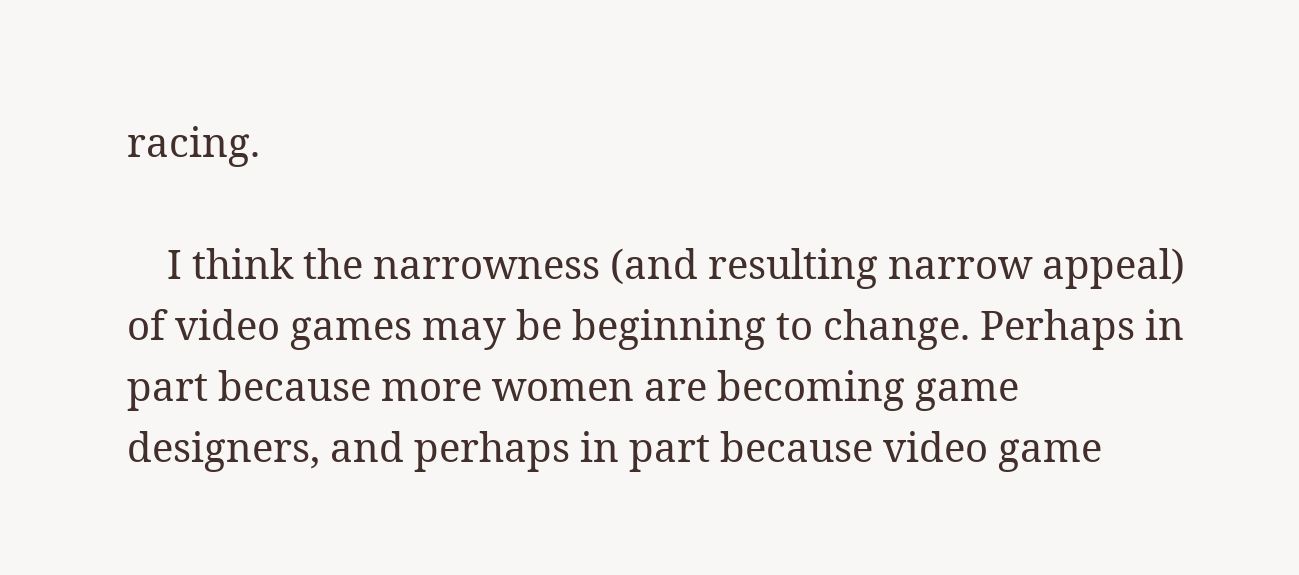racing.

    I think the narrowness (and resulting narrow appeal) of video games may be beginning to change. Perhaps in part because more women are becoming game designers, and perhaps in part because video game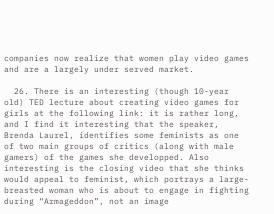companies now realize that women play video games and are a largely under served market.

  26. There is an interesting (though 10-year old) TED lecture about creating video games for girls at the following link: it is rather long, and I find it interesting that the speaker, Brenda Laurel, identifies some feminists as one of two main groups of critics (along with male gamers) of the games she developped. Also interesting is the closing video that she thinks would appeal to feminist, which portrays a large-breasted woman who is about to engage in fighting during “Armageddon”, not an image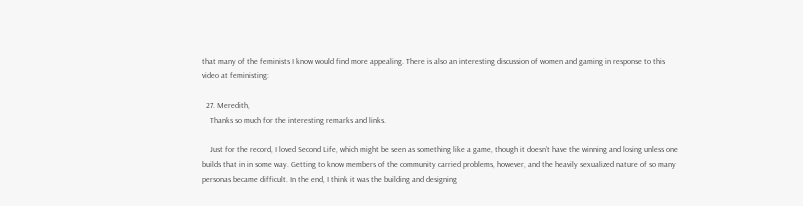that many of the feminists I know would find more appealing. There is also an interesting discussion of women and gaming in response to this video at feministing:

  27. Meredith,
    Thanks so much for the interesting remarks and links.

    Just for the record, I loved Second Life, which might be seen as something like a game, though it doesn’t have the winning and losing unless one builds that in in some way. Getting to know members of the community carried problems, however, and the heavily sexualized nature of so many personas became difficult. In the end, I think it was the building and designing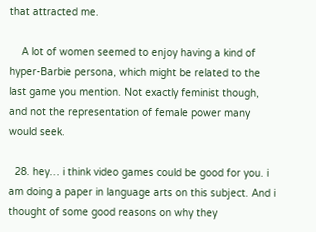that attracted me.

    A lot of women seemed to enjoy having a kind of hyper-Barbie persona, which might be related to the last game you mention. Not exactly feminist though, and not the representation of female power many would seek.

  28. hey… i think video games could be good for you. i am doing a paper in language arts on this subject. And i thought of some good reasons on why they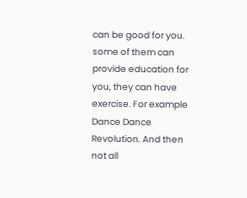can be good for you. some of them can provide education for you, they can have exercise. For example Dance Dance Revolution. And then not all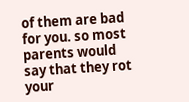of them are bad for you. so most parents would say that they rot your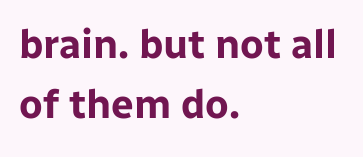brain. but not all of them do.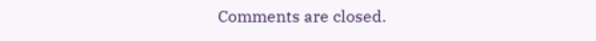Comments are closed.